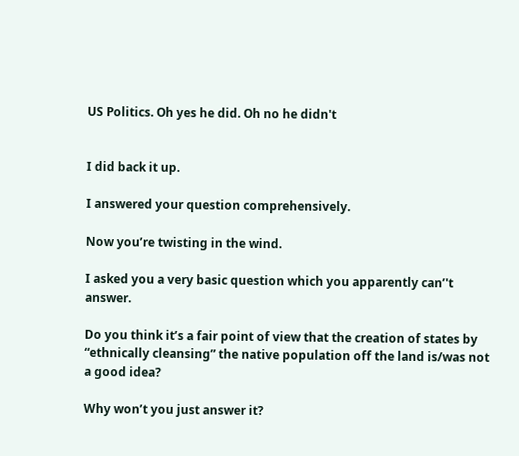US Politics. Oh yes he did. Oh no he didn't


I did back it up.

I answered your question comprehensively.

Now you’re twisting in the wind.

I asked you a very basic question which you apparently can’'t answer.

Do you think it’s a fair point of view that the creation of states by “ethnically cleansing” the native population off the land is/was not a good idea?

Why won’t you just answer it?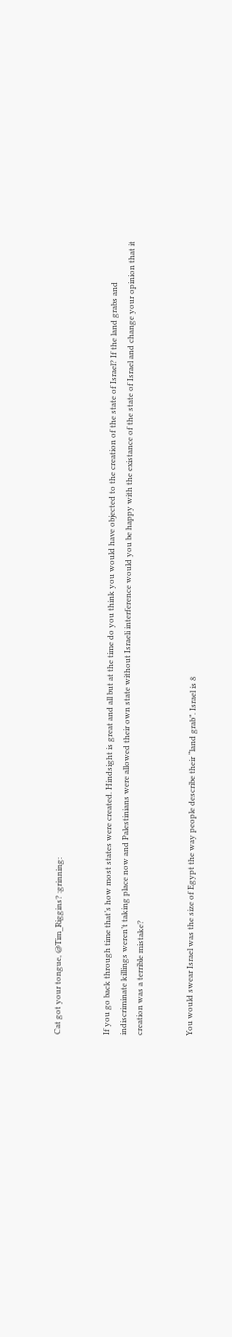Cat got your tongue, @Tim_Riggins? :grinning:


If you go back through time that’s how most states were created. Hindsight is great and all but at the time do you think you would have objected to the creation of the state of Israel? If the land grabs and indiscriminate killings weren’t taking place now and Palestinians were allowed their own state without Israeli interference would you be happy with the existance of the state of Israel and change your opinion that it creation was a terrible mistake?


You would swear Israel was the size of Egypt the way people describe their “land grab”. Israel is 8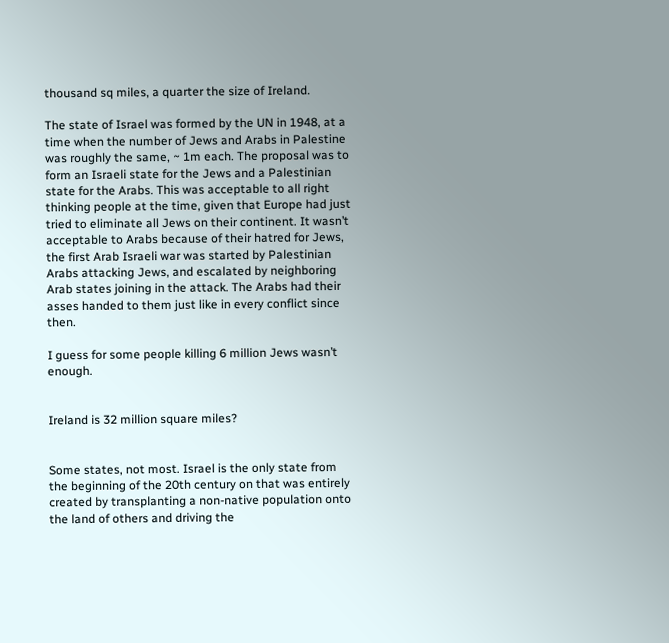thousand sq miles, a quarter the size of Ireland.

The state of Israel was formed by the UN in 1948, at a time when the number of Jews and Arabs in Palestine was roughly the same, ~ 1m each. The proposal was to form an Israeli state for the Jews and a Palestinian state for the Arabs. This was acceptable to all right thinking people at the time, given that Europe had just tried to eliminate all Jews on their continent. It wasn’t acceptable to Arabs because of their hatred for Jews, the first Arab Israeli war was started by Palestinian Arabs attacking Jews, and escalated by neighboring Arab states joining in the attack. The Arabs had their asses handed to them just like in every conflict since then.

I guess for some people killing 6 million Jews wasn’t enough.


Ireland is 32 million square miles?


Some states, not most. Israel is the only state from the beginning of the 20th century on that was entirely created by transplanting a non-native population onto the land of others and driving the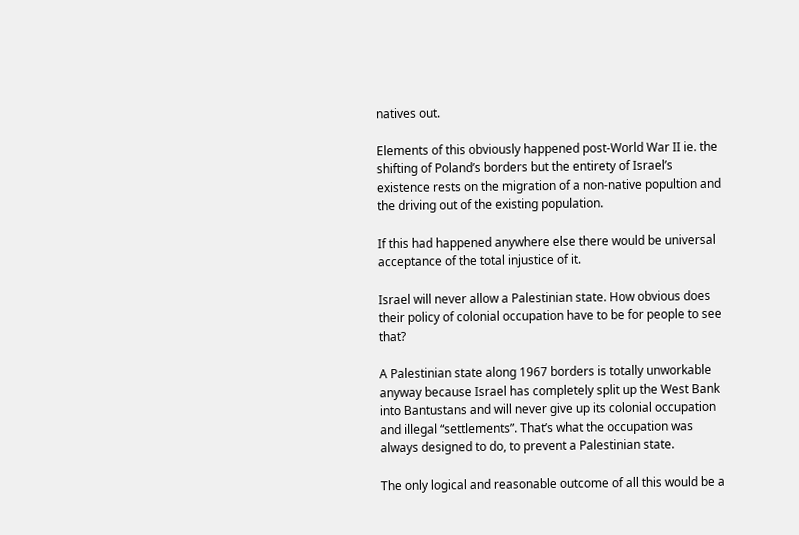natives out.

Elements of this obviously happened post-World War II ie. the shifting of Poland’s borders but the entirety of Israel’s existence rests on the migration of a non-native popultion and the driving out of the existing population.

If this had happened anywhere else there would be universal acceptance of the total injustice of it.

Israel will never allow a Palestinian state. How obvious does their policy of colonial occupation have to be for people to see that?

A Palestinian state along 1967 borders is totally unworkable anyway because Israel has completely split up the West Bank into Bantustans and will never give up its colonial occupation and illegal “settlements”. That’s what the occupation was always designed to do, to prevent a Palestinian state.

The only logical and reasonable outcome of all this would be a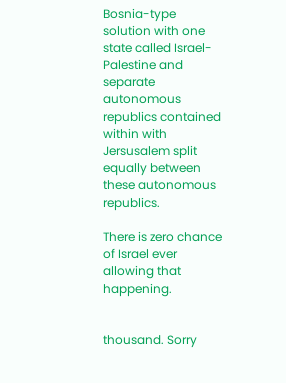Bosnia-type solution with one state called Israel-Palestine and separate autonomous republics contained within with Jersusalem split equally between these autonomous republics.

There is zero chance of Israel ever allowing that happening.


thousand. Sorry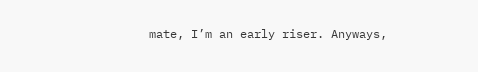mate, I’m an early riser. Anyways,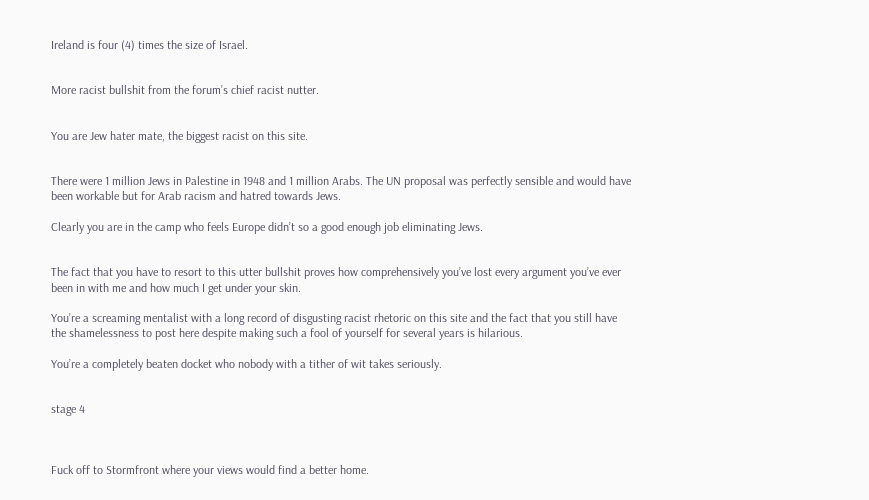Ireland is four (4) times the size of Israel.


More racist bullshit from the forum’s chief racist nutter.


You are Jew hater mate, the biggest racist on this site.


There were 1 million Jews in Palestine in 1948 and 1 million Arabs. The UN proposal was perfectly sensible and would have been workable but for Arab racism and hatred towards Jews.

Clearly you are in the camp who feels Europe didn’t so a good enough job eliminating Jews.


The fact that you have to resort to this utter bullshit proves how comprehensively you’ve lost every argument you’ve ever been in with me and how much I get under your skin.

You’re a screaming mentalist with a long record of disgusting racist rhetoric on this site and the fact that you still have the shamelessness to post here despite making such a fool of yourself for several years is hilarious.

You’re a completely beaten docket who nobody with a tither of wit takes seriously.


stage 4



Fuck off to Stormfront where your views would find a better home.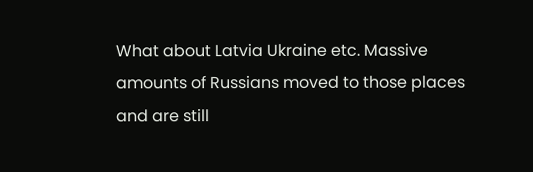What about Latvia Ukraine etc. Massive amounts of Russians moved to those places and are still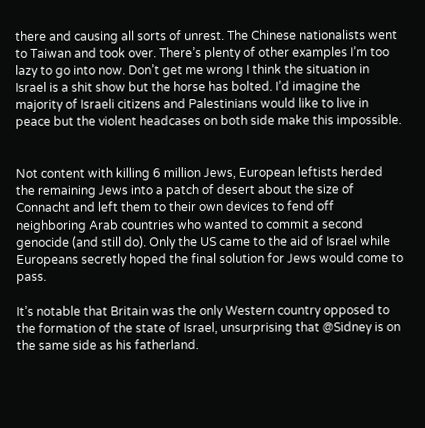there and causing all sorts of unrest. The Chinese nationalists went to Taiwan and took over. There’s plenty of other examples I’m too lazy to go into now. Don’t get me wrong I think the situation in Israel is a shit show but the horse has bolted. I’d imagine the majority of Israeli citizens and Palestinians would like to live in peace but the violent headcases on both side make this impossible.


Not content with killing 6 million Jews, European leftists herded the remaining Jews into a patch of desert about the size of Connacht and left them to their own devices to fend off neighboring Arab countries who wanted to commit a second genocide (and still do). Only the US came to the aid of Israel while Europeans secretly hoped the final solution for Jews would come to pass.

It’s notable that Britain was the only Western country opposed to the formation of the state of Israel, unsurprising that @Sidney is on the same side as his fatherland.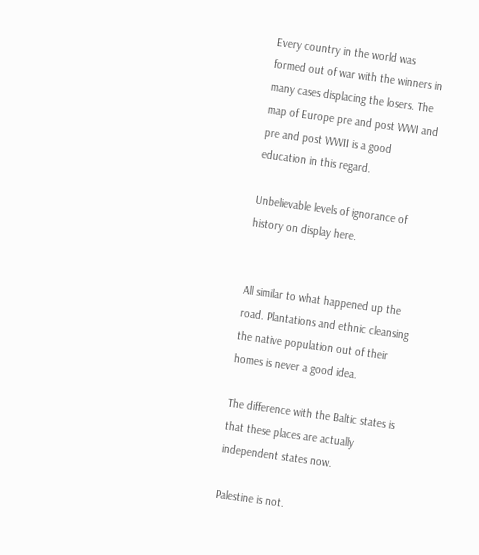Every country in the world was formed out of war with the winners in many cases displacing the losers. The map of Europe pre and post WWI and pre and post WWII is a good education in this regard.

Unbelievable levels of ignorance of history on display here.


All similar to what happened up the road. Plantations and ethnic cleansing the native population out of their homes is never a good idea.

The difference with the Baltic states is that these places are actually independent states now.

Palestine is not.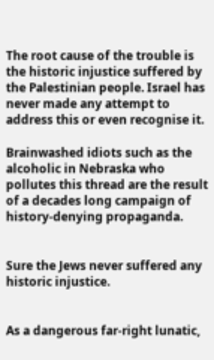The root cause of the trouble is the historic injustice suffered by the Palestinian people. Israel has never made any attempt to address this or even recognise it.

Brainwashed idiots such as the alcoholic in Nebraska who pollutes this thread are the result of a decades long campaign of history-denying propaganda.


Sure the Jews never suffered any historic injustice.


As a dangerous far-right lunatic,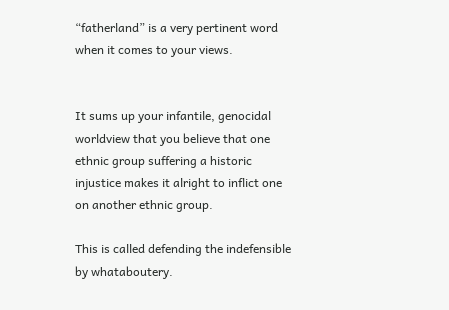“fatherland” is a very pertinent word when it comes to your views.


It sums up your infantile, genocidal worldview that you believe that one ethnic group suffering a historic injustice makes it alright to inflict one on another ethnic group.

This is called defending the indefensible by whataboutery.